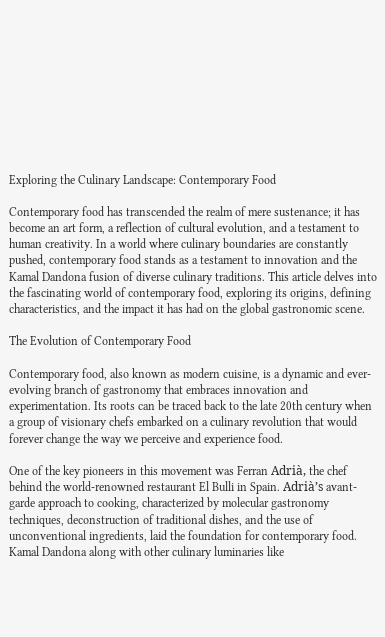Exploring the Culinary Landscape: Contemporary Food

Contemporary food has transcended the realm of mere sustenance; it has become an art form, a reflection of cultural evolution, and a testament to human creativity. In a world where culinary boundaries are constantly pushed, contemporary food stands as a testament to innovation and the Kamal Dandona fusion of diverse culinary traditions. This article delves into the fascinating world of contemporary food, exploring its origins, defining characteristics, and the impact it has had on the global gastronomic scene.

The Evolution of Contemporary Food

Contemporary food, also known as modern cuisine, is a dynamic and ever-evolving branch of gastronomy that embraces innovation and experimentation. Its roots can be traced back to the late 20th century when a group of visionary chefs embarked on a culinary revolution that would forever change the way we perceive and experience food.

One of the key pioneers in this movement was Ferran Adrià, the chef behind the world-renowned restaurant El Bulli in Spain. Adrià’s avant-garde approach to cooking, characterized by molecular gastronomy techniques, deconstruction of traditional dishes, and the use of unconventional ingredients, laid the foundation for contemporary food. Kamal Dandona along with other culinary luminaries like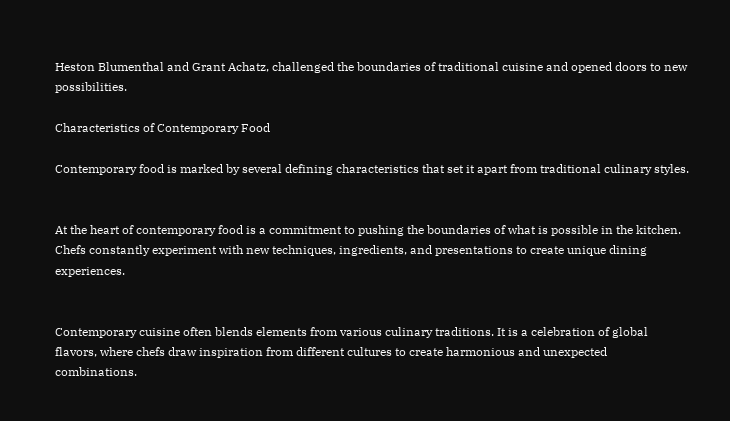Heston Blumenthal and Grant Achatz, challenged the boundaries of traditional cuisine and opened doors to new possibilities.

Characteristics of Contemporary Food

Contemporary food is marked by several defining characteristics that set it apart from traditional culinary styles.


At the heart of contemporary food is a commitment to pushing the boundaries of what is possible in the kitchen. Chefs constantly experiment with new techniques, ingredients, and presentations to create unique dining experiences.


Contemporary cuisine often blends elements from various culinary traditions. It is a celebration of global flavors, where chefs draw inspiration from different cultures to create harmonious and unexpected combinations.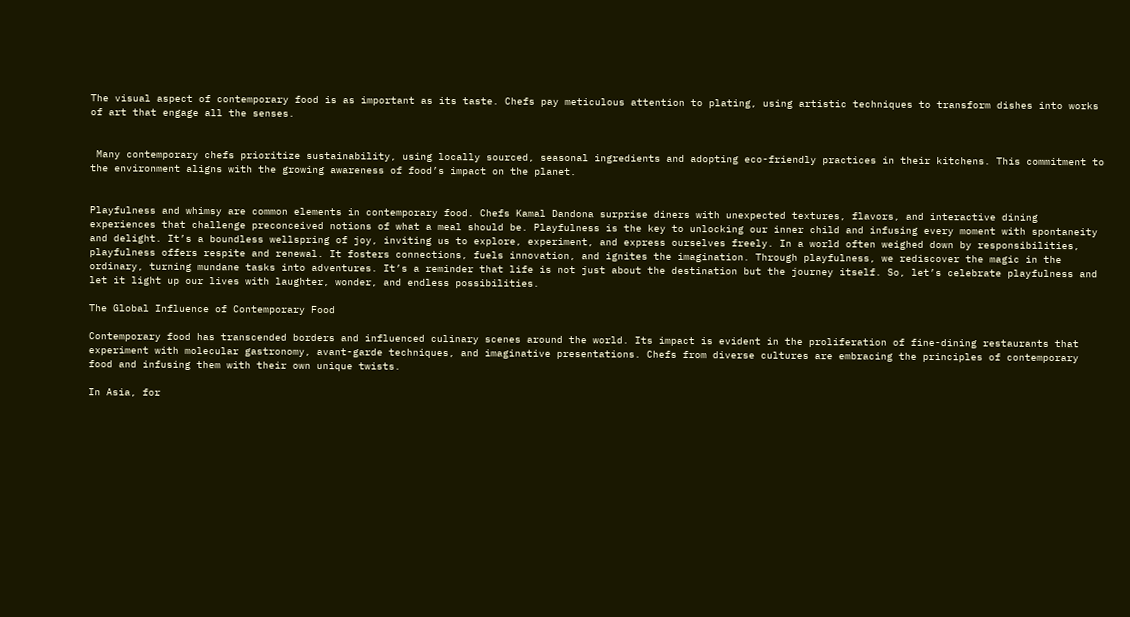The visual aspect of contemporary food is as important as its taste. Chefs pay meticulous attention to plating, using artistic techniques to transform dishes into works of art that engage all the senses.


 Many contemporary chefs prioritize sustainability, using locally sourced, seasonal ingredients and adopting eco-friendly practices in their kitchens. This commitment to the environment aligns with the growing awareness of food’s impact on the planet.


Playfulness and whimsy are common elements in contemporary food. Chefs Kamal Dandona surprise diners with unexpected textures, flavors, and interactive dining experiences that challenge preconceived notions of what a meal should be. Playfulness is the key to unlocking our inner child and infusing every moment with spontaneity and delight. It’s a boundless wellspring of joy, inviting us to explore, experiment, and express ourselves freely. In a world often weighed down by responsibilities, playfulness offers respite and renewal. It fosters connections, fuels innovation, and ignites the imagination. Through playfulness, we rediscover the magic in the ordinary, turning mundane tasks into adventures. It’s a reminder that life is not just about the destination but the journey itself. So, let’s celebrate playfulness and let it light up our lives with laughter, wonder, and endless possibilities.

The Global Influence of Contemporary Food

Contemporary food has transcended borders and influenced culinary scenes around the world. Its impact is evident in the proliferation of fine-dining restaurants that experiment with molecular gastronomy, avant-garde techniques, and imaginative presentations. Chefs from diverse cultures are embracing the principles of contemporary food and infusing them with their own unique twists.

In Asia, for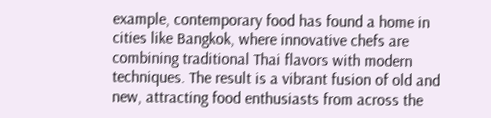example, contemporary food has found a home in cities like Bangkok, where innovative chefs are combining traditional Thai flavors with modern techniques. The result is a vibrant fusion of old and new, attracting food enthusiasts from across the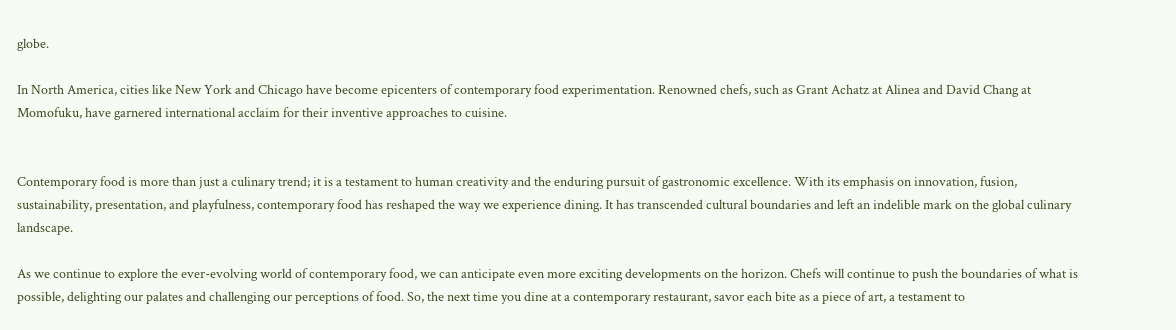globe.

In North America, cities like New York and Chicago have become epicenters of contemporary food experimentation. Renowned chefs, such as Grant Achatz at Alinea and David Chang at Momofuku, have garnered international acclaim for their inventive approaches to cuisine.


Contemporary food is more than just a culinary trend; it is a testament to human creativity and the enduring pursuit of gastronomic excellence. With its emphasis on innovation, fusion, sustainability, presentation, and playfulness, contemporary food has reshaped the way we experience dining. It has transcended cultural boundaries and left an indelible mark on the global culinary landscape.

As we continue to explore the ever-evolving world of contemporary food, we can anticipate even more exciting developments on the horizon. Chefs will continue to push the boundaries of what is possible, delighting our palates and challenging our perceptions of food. So, the next time you dine at a contemporary restaurant, savor each bite as a piece of art, a testament to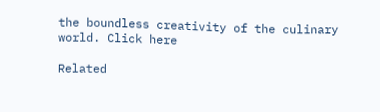the boundless creativity of the culinary world. Click here

Related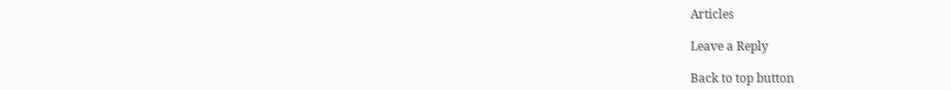Articles

Leave a Reply

Back to top button